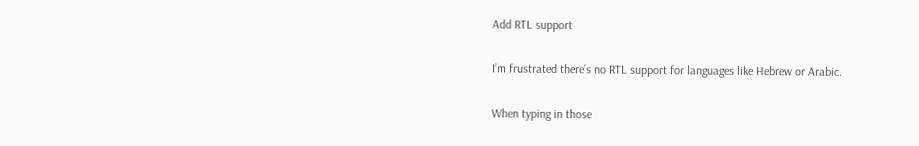Add RTL support

I’m frustrated there’s no RTL support for languages like Hebrew or Arabic.

When typing in those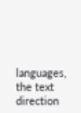languages, the text direction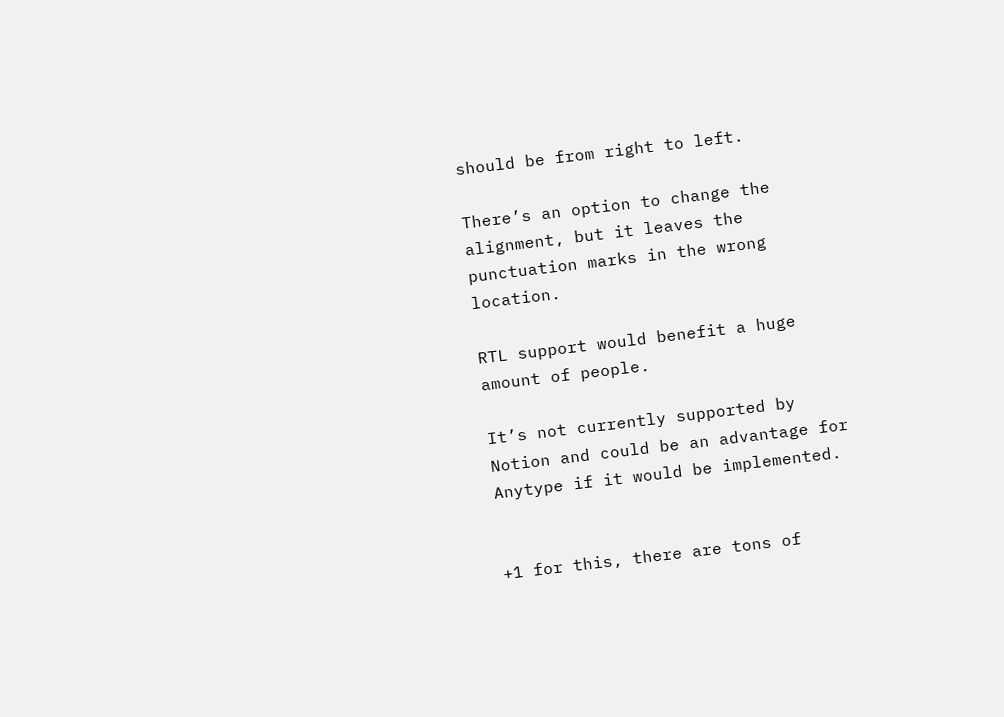should be from right to left.

There’s an option to change the alignment, but it leaves the punctuation marks in the wrong location.

RTL support would benefit a huge amount of people.

It’s not currently supported by Notion and could be an advantage for Anytype if it would be implemented.


+1 for this, there are tons of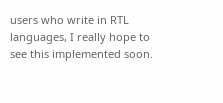users who write in RTL languages, I really hope to see this implemented soon.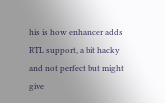his is how enhancer adds RTL support, a bit hacky and not perfect but might give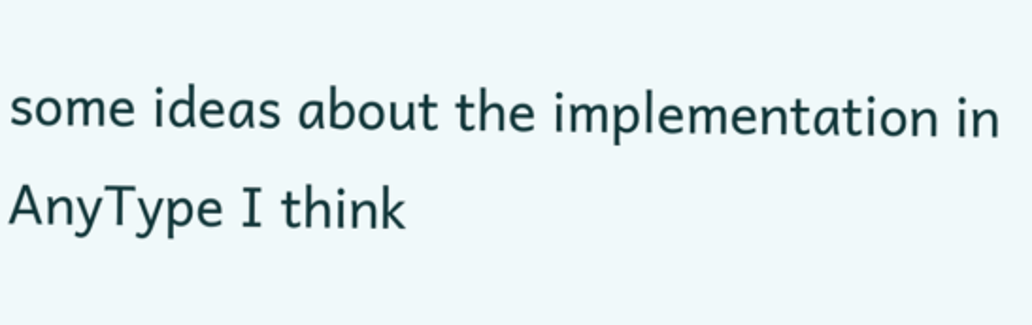some ideas about the implementation in AnyType I think